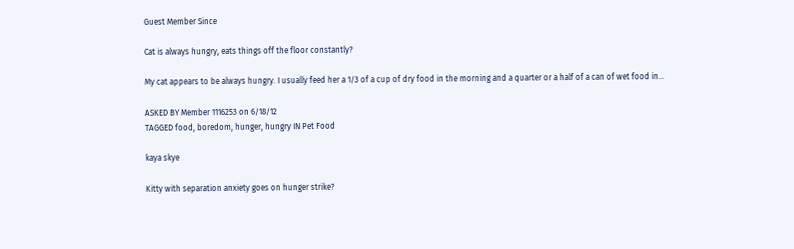Guest Member Since

Cat is always hungry, eats things off the floor constantly?

My cat appears to be always hungry. I usually feed her a 1/3 of a cup of dry food in the morning and a quarter or a half of a can of wet food in…

ASKED BY Member 1116253 on 6/18/12
TAGGED food, boredom, hunger, hungry IN Pet Food

kaya skye

Kitty with separation anxiety goes on hunger strike?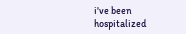i've been hospitalized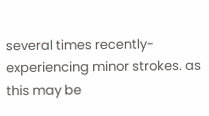several times recently-experiencing minor strokes. as this may be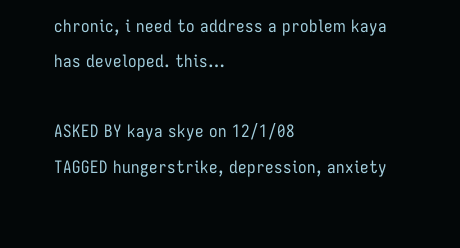chronic, i need to address a problem kaya has developed. this…

ASKED BY kaya skye on 12/1/08
TAGGED hungerstrike, depression, anxiety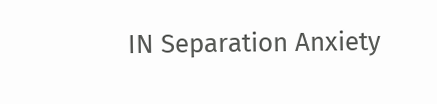IN Separation Anxiety